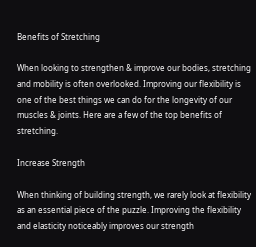Benefits of Stretching

When looking to strengthen & improve our bodies, stretching and mobility is often overlooked. Improving our flexibility is one of the best things we can do for the longevity of our muscles & joints. Here are a few of the top benefits of stretching.

Increase Strength

When thinking of building strength, we rarely look at flexibility as an essential piece of the puzzle. Improving the flexibility and elasticity noticeably improves our strength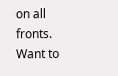on all fronts. Want to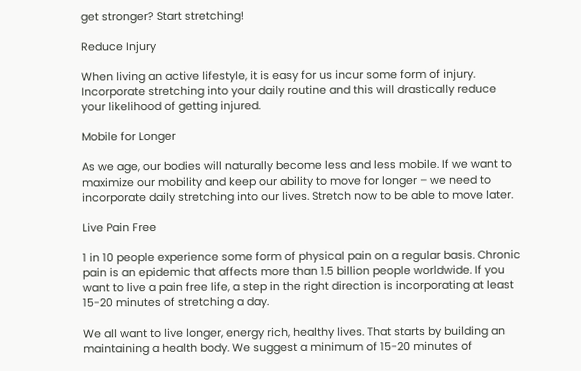get stronger? Start stretching!

Reduce Injury

When living an active lifestyle, it is easy for us incur some form of injury. Incorporate stretching into your daily routine and this will drastically reduce your likelihood of getting injured.

Mobile for Longer

As we age, our bodies will naturally become less and less mobile. If we want to maximize our mobility and keep our ability to move for longer – we need to incorporate daily stretching into our lives. Stretch now to be able to move later.

Live Pain Free

1 in 10 people experience some form of physical pain on a regular basis. Chronic pain is an epidemic that affects more than 1.5 billion people worldwide. If you want to live a pain free life, a step in the right direction is incorporating at least 15-20 minutes of stretching a day.

We all want to live longer, energy rich, healthy lives. That starts by building an maintaining a health body. We suggest a minimum of 15-20 minutes of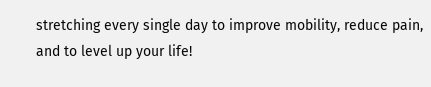stretching every single day to improve mobility, reduce pain, and to level up your life!